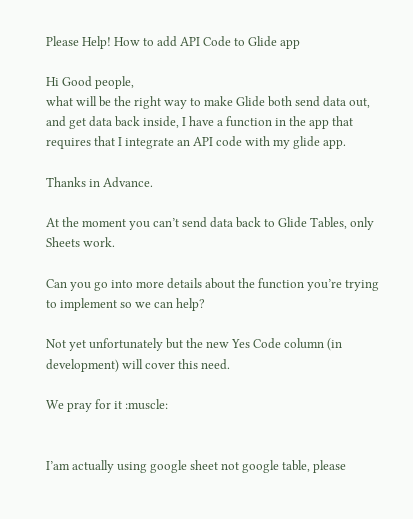Please Help! How to add API Code to Glide app

Hi Good people,
what will be the right way to make Glide both send data out, and get data back inside, I have a function in the app that requires that I integrate an API code with my glide app.

Thanks in Advance.

At the moment you can’t send data back to Glide Tables, only Sheets work.

Can you go into more details about the function you’re trying to implement so we can help?

Not yet unfortunately but the new Yes Code column (in development) will cover this need.

We pray for it :muscle:


I’am actually using google sheet not google table, please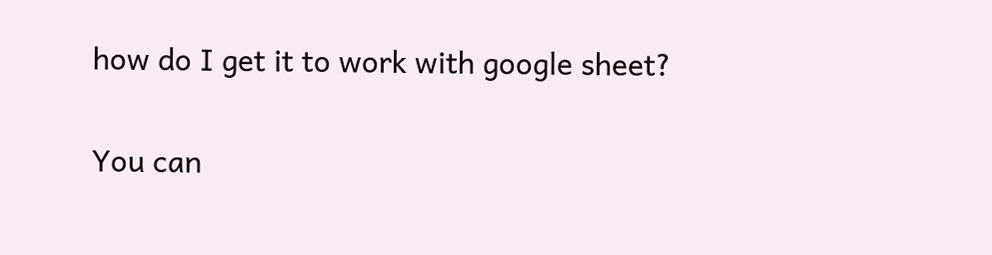how do I get it to work with google sheet?

You can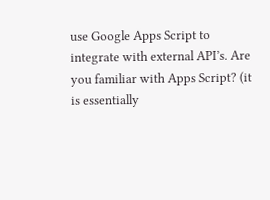use Google Apps Script to integrate with external API’s. Are you familiar with Apps Script? (it is essentially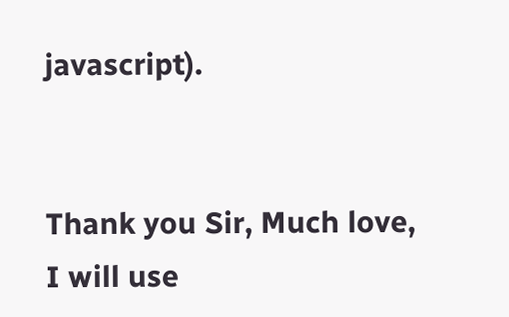javascript).


Thank you Sir, Much love, I will use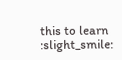this to learn :slight_smile: